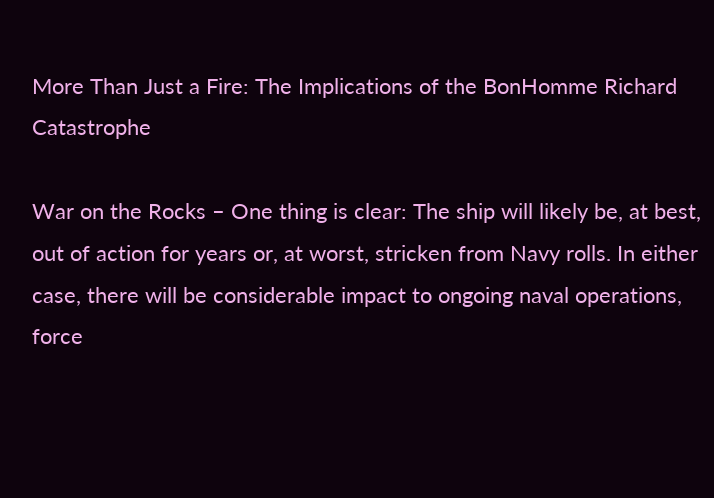More Than Just a Fire: The Implications of the BonHomme Richard Catastrophe

War on the Rocks – One thing is clear: The ship will likely be, at best, out of action for years or, at worst, stricken from Navy rolls. In either case, there will be considerable impact to ongoing naval operations, force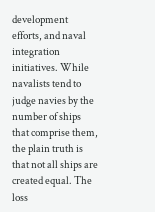development efforts, and naval integration initiatives. While navalists tend to judge navies by the number of ships that comprise them, the plain truth is that not all ships are created equal. The loss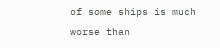of some ships is much worse than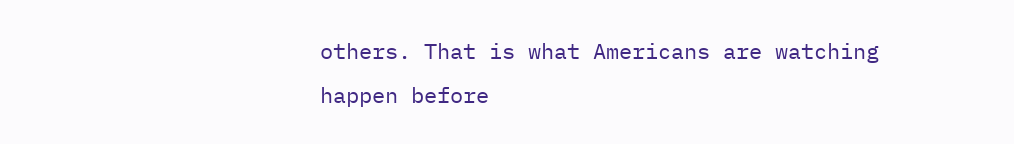others. That is what Americans are watching happen before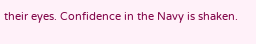their eyes. Confidence in the Navy is shaken.